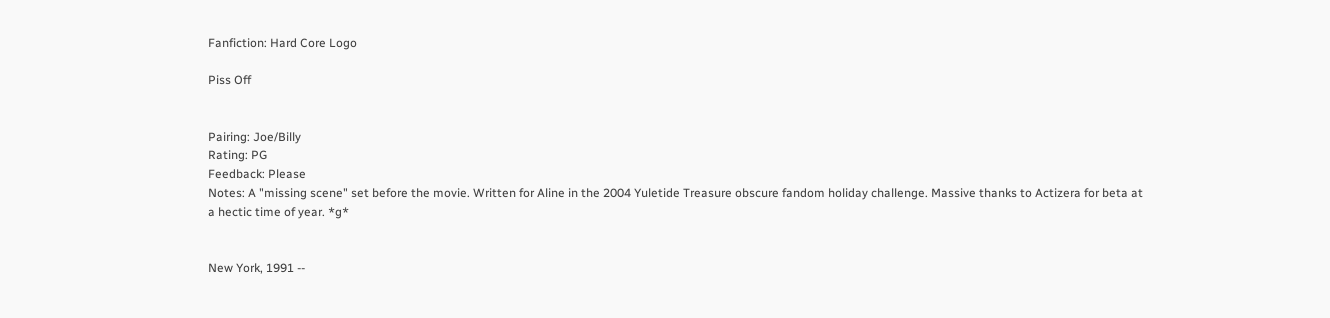Fanfiction: Hard Core Logo

Piss Off


Pairing: Joe/Billy
Rating: PG
Feedback: Please
Notes: A "missing scene" set before the movie. Written for Aline in the 2004 Yuletide Treasure obscure fandom holiday challenge. Massive thanks to Actizera for beta at a hectic time of year. *g*


New York, 1991 --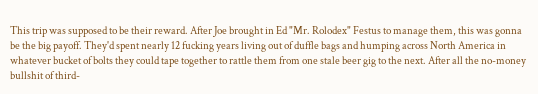This trip was supposed to be their reward. After Joe brought in Ed "Mr. Rolodex" Festus to manage them, this was gonna be the big payoff. They'd spent nearly 12 fucking years living out of duffle bags and humping across North America in whatever bucket of bolts they could tape together to rattle them from one stale beer gig to the next. After all the no-money bullshit of third-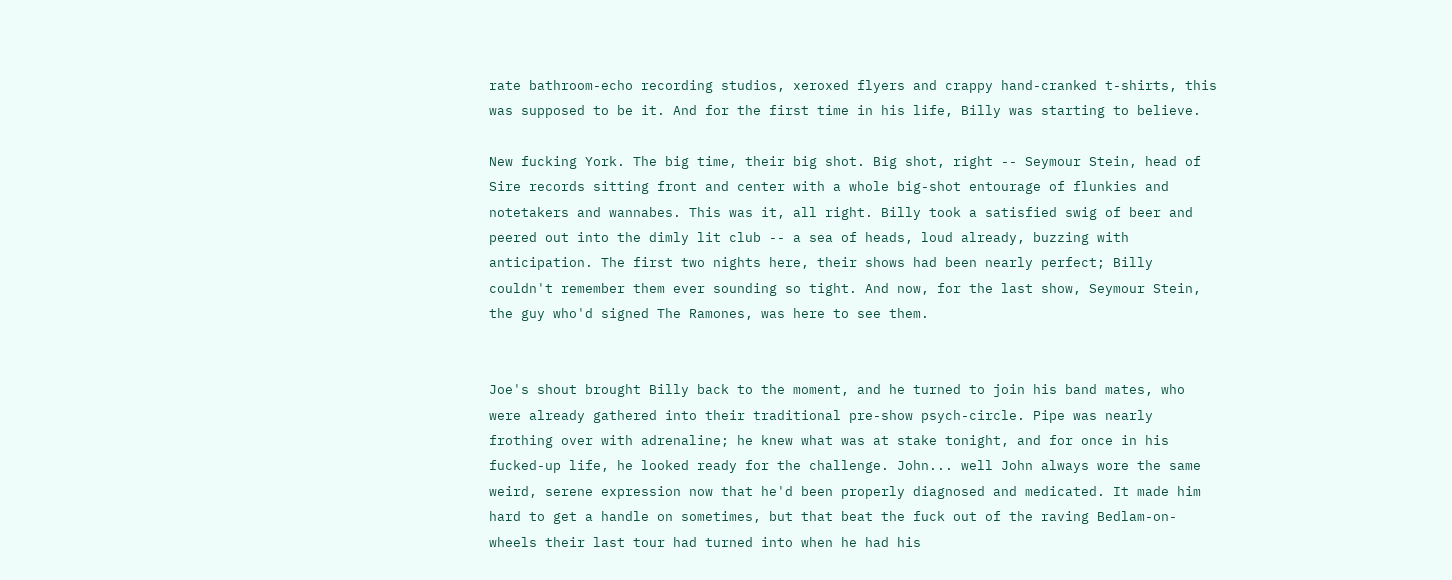rate bathroom-echo recording studios, xeroxed flyers and crappy hand-cranked t-shirts, this was supposed to be it. And for the first time in his life, Billy was starting to believe.

New fucking York. The big time, their big shot. Big shot, right -- Seymour Stein, head of Sire records sitting front and center with a whole big-shot entourage of flunkies and notetakers and wannabes. This was it, all right. Billy took a satisfied swig of beer and peered out into the dimly lit club -- a sea of heads, loud already, buzzing with anticipation. The first two nights here, their shows had been nearly perfect; Billy couldn't remember them ever sounding so tight. And now, for the last show, Seymour Stein, the guy who'd signed The Ramones, was here to see them.


Joe's shout brought Billy back to the moment, and he turned to join his band mates, who were already gathered into their traditional pre-show psych-circle. Pipe was nearly frothing over with adrenaline; he knew what was at stake tonight, and for once in his fucked-up life, he looked ready for the challenge. John... well John always wore the same weird, serene expression now that he'd been properly diagnosed and medicated. It made him hard to get a handle on sometimes, but that beat the fuck out of the raving Bedlam-on-wheels their last tour had turned into when he had his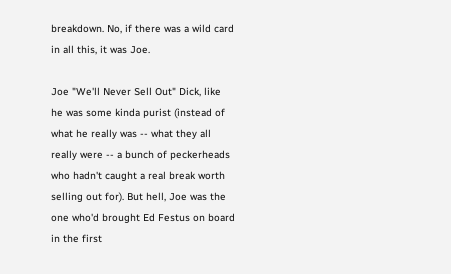breakdown. No, if there was a wild card in all this, it was Joe.

Joe "We'll Never Sell Out" Dick, like he was some kinda purist (instead of what he really was -- what they all really were -- a bunch of peckerheads who hadn't caught a real break worth selling out for). But hell, Joe was the one who'd brought Ed Festus on board in the first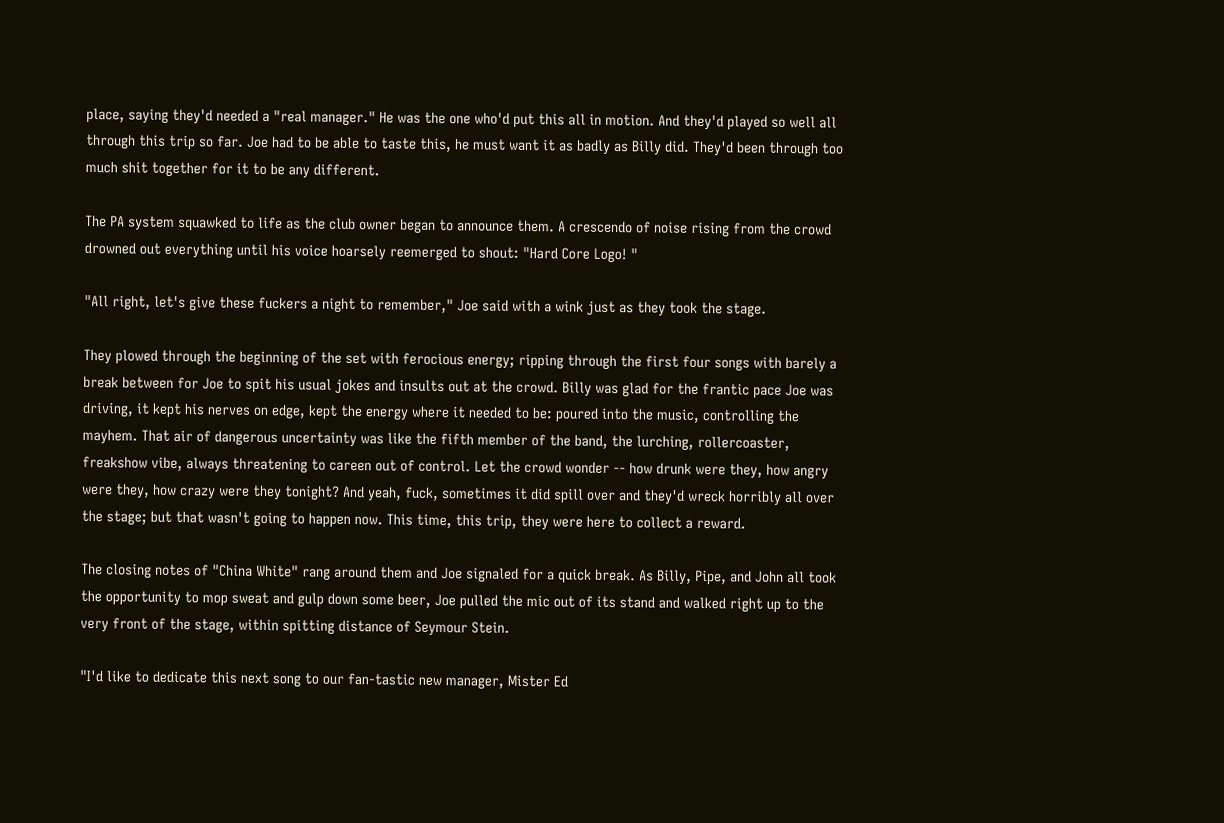place, saying they'd needed a "real manager." He was the one who'd put this all in motion. And they'd played so well all through this trip so far. Joe had to be able to taste this, he must want it as badly as Billy did. They'd been through too much shit together for it to be any different.

The PA system squawked to life as the club owner began to announce them. A crescendo of noise rising from the crowd drowned out everything until his voice hoarsely reemerged to shout: "Hard Core Logo! "

"All right, let's give these fuckers a night to remember," Joe said with a wink just as they took the stage.

They plowed through the beginning of the set with ferocious energy; ripping through the first four songs with barely a break between for Joe to spit his usual jokes and insults out at the crowd. Billy was glad for the frantic pace Joe was driving, it kept his nerves on edge, kept the energy where it needed to be: poured into the music, controlling the mayhem. That air of dangerous uncertainty was like the fifth member of the band, the lurching, rollercoaster, freakshow vibe, always threatening to careen out of control. Let the crowd wonder -- how drunk were they, how angry were they, how crazy were they tonight? And yeah, fuck, sometimes it did spill over and they'd wreck horribly all over the stage; but that wasn't going to happen now. This time, this trip, they were here to collect a reward.

The closing notes of "China White" rang around them and Joe signaled for a quick break. As Billy, Pipe, and John all took the opportunity to mop sweat and gulp down some beer, Joe pulled the mic out of its stand and walked right up to the very front of the stage, within spitting distance of Seymour Stein.

"I'd like to dedicate this next song to our fan-tastic new manager, Mister Ed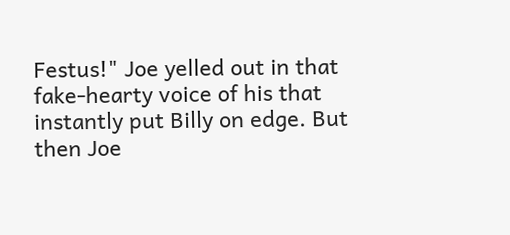Festus!" Joe yelled out in that fake-hearty voice of his that instantly put Billy on edge. But then Joe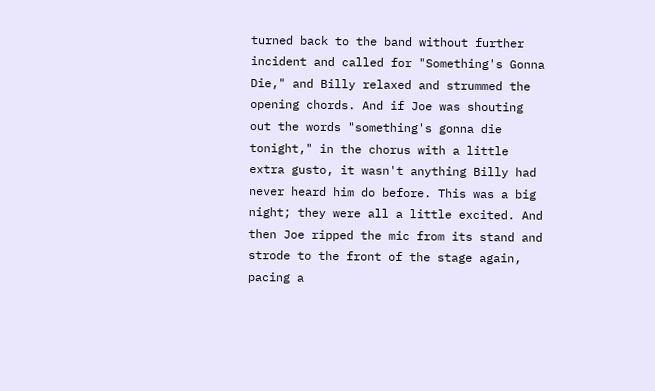turned back to the band without further incident and called for "Something's Gonna Die," and Billy relaxed and strummed the opening chords. And if Joe was shouting out the words "something's gonna die tonight," in the chorus with a little extra gusto, it wasn't anything Billy had never heard him do before. This was a big night; they were all a little excited. And then Joe ripped the mic from its stand and strode to the front of the stage again, pacing a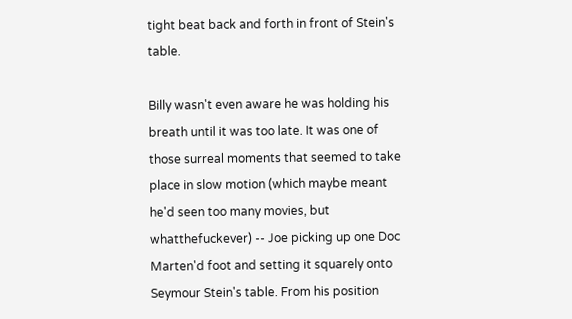tight beat back and forth in front of Stein's table.

Billy wasn't even aware he was holding his breath until it was too late. It was one of those surreal moments that seemed to take place in slow motion (which maybe meant he'd seen too many movies, but whatthefuckever) -- Joe picking up one Doc Marten'd foot and setting it squarely onto Seymour Stein's table. From his position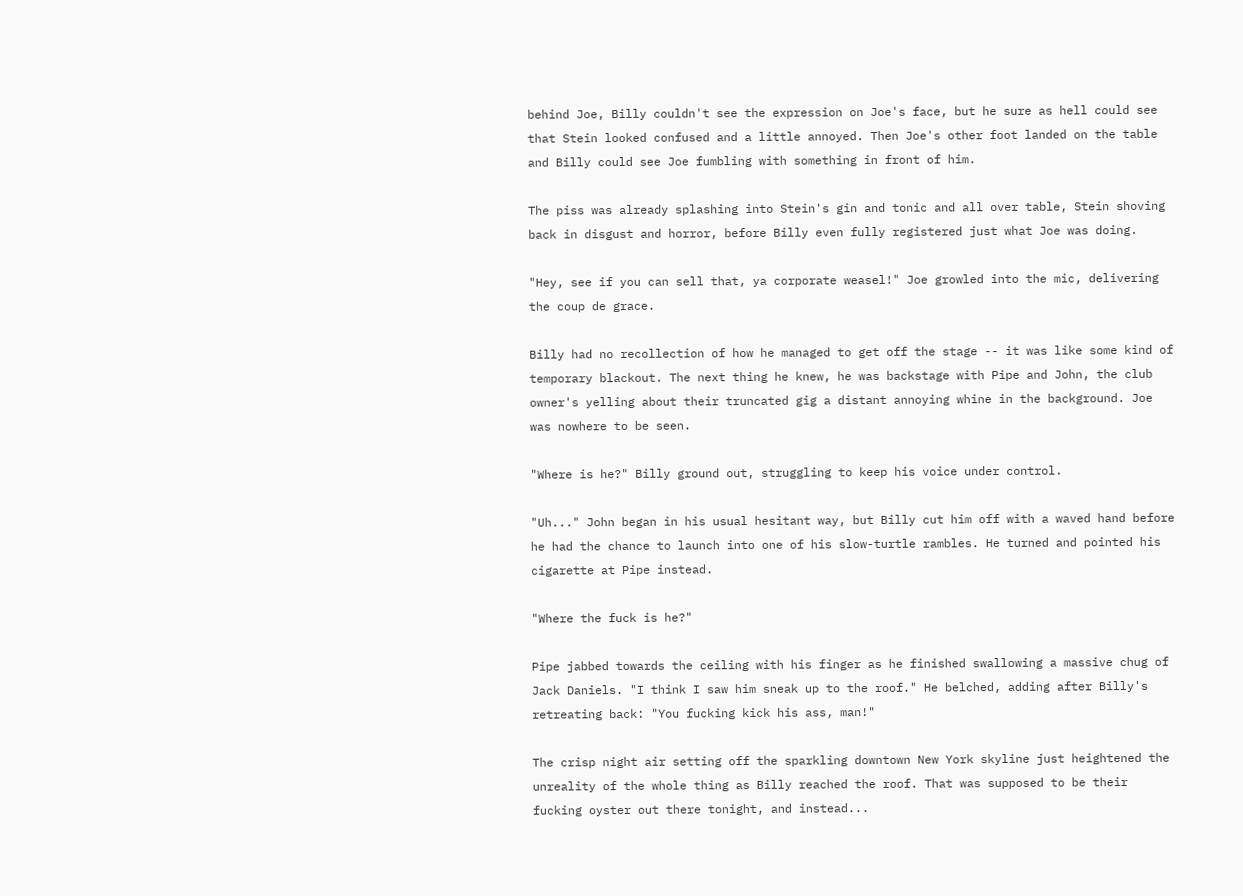behind Joe, Billy couldn't see the expression on Joe's face, but he sure as hell could see that Stein looked confused and a little annoyed. Then Joe's other foot landed on the table and Billy could see Joe fumbling with something in front of him.

The piss was already splashing into Stein's gin and tonic and all over table, Stein shoving back in disgust and horror, before Billy even fully registered just what Joe was doing.

"Hey, see if you can sell that, ya corporate weasel!" Joe growled into the mic, delivering the coup de grace.

Billy had no recollection of how he managed to get off the stage -- it was like some kind of temporary blackout. The next thing he knew, he was backstage with Pipe and John, the club owner's yelling about their truncated gig a distant annoying whine in the background. Joe was nowhere to be seen.

"Where is he?" Billy ground out, struggling to keep his voice under control.

"Uh..." John began in his usual hesitant way, but Billy cut him off with a waved hand before he had the chance to launch into one of his slow-turtle rambles. He turned and pointed his cigarette at Pipe instead.

"Where the fuck is he?"

Pipe jabbed towards the ceiling with his finger as he finished swallowing a massive chug of Jack Daniels. "I think I saw him sneak up to the roof." He belched, adding after Billy's retreating back: "You fucking kick his ass, man!"

The crisp night air setting off the sparkling downtown New York skyline just heightened the unreality of the whole thing as Billy reached the roof. That was supposed to be their fucking oyster out there tonight, and instead...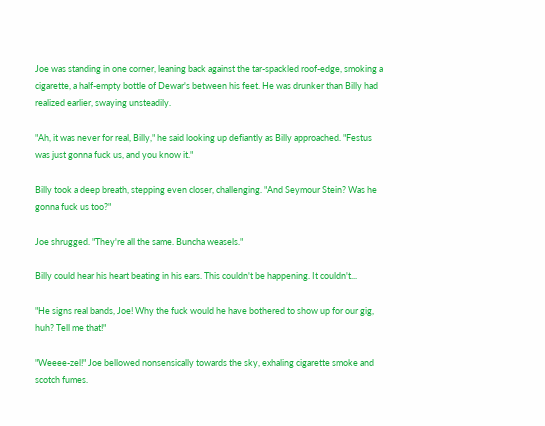Joe was standing in one corner, leaning back against the tar-spackled roof-edge, smoking a cigarette, a half-empty bottle of Dewar's between his feet. He was drunker than Billy had realized earlier, swaying unsteadily.

"Ah, it was never for real, Billy," he said looking up defiantly as Billy approached. "Festus was just gonna fuck us, and you know it."

Billy took a deep breath, stepping even closer, challenging. "And Seymour Stein? Was he gonna fuck us too?"

Joe shrugged. "They're all the same. Buncha weasels."

Billy could hear his heart beating in his ears. This couldn't be happening. It couldn't...

"He signs real bands, Joe! Why the fuck would he have bothered to show up for our gig, huh? Tell me that!"

"Weeee-zel!" Joe bellowed nonsensically towards the sky, exhaling cigarette smoke and scotch fumes.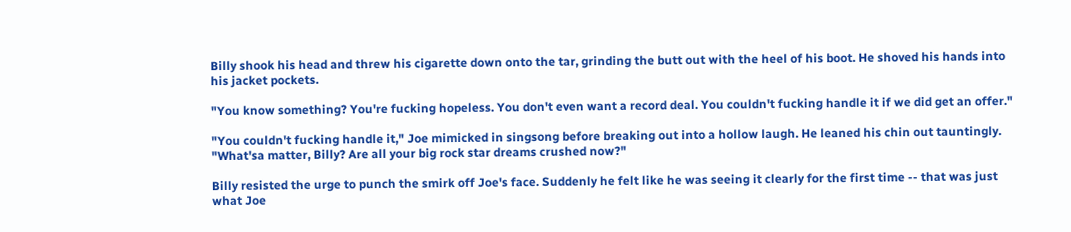Billy shook his head and threw his cigarette down onto the tar, grinding the butt out with the heel of his boot. He shoved his hands into his jacket pockets.

"You know something? You're fucking hopeless. You don't even want a record deal. You couldn't fucking handle it if we did get an offer."

"You couldn't fucking handle it," Joe mimicked in singsong before breaking out into a hollow laugh. He leaned his chin out tauntingly. "What'sa matter, Billy? Are all your big rock star dreams crushed now?"

Billy resisted the urge to punch the smirk off Joe's face. Suddenly he felt like he was seeing it clearly for the first time -- that was just what Joe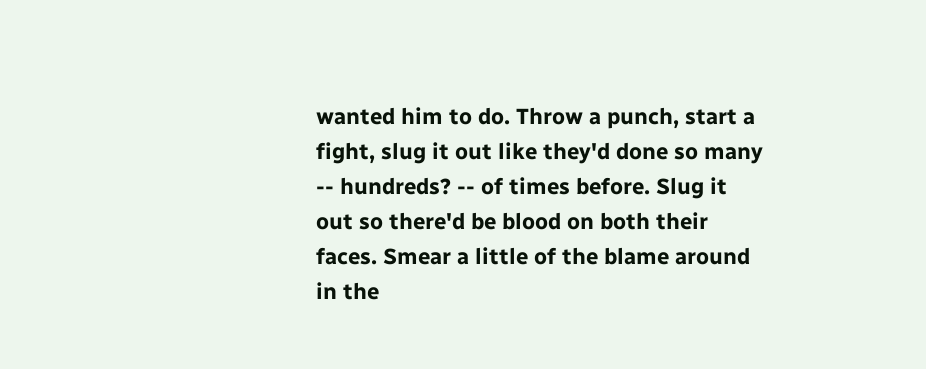wanted him to do. Throw a punch, start a fight, slug it out like they'd done so many -- hundreds? -- of times before. Slug it out so there'd be blood on both their faces. Smear a little of the blame around in the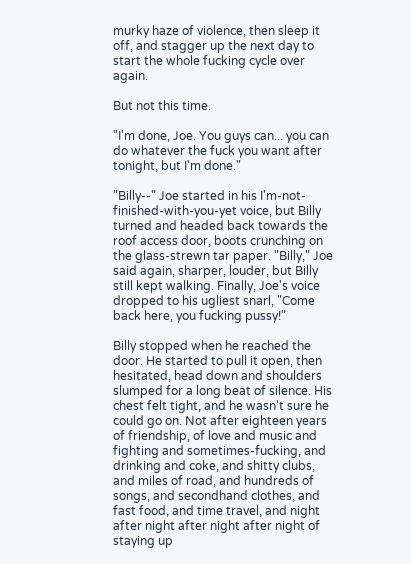murky haze of violence, then sleep it off, and stagger up the next day to start the whole fucking cycle over again.

But not this time.

"I'm done, Joe. You guys can... you can do whatever the fuck you want after tonight, but I'm done."

"Billy--" Joe started in his I'm-not-finished-with-you-yet voice, but Billy turned and headed back towards the roof access door, boots crunching on the glass-strewn tar paper. "Billy," Joe said again, sharper, louder, but Billy still kept walking. Finally, Joe's voice dropped to his ugliest snarl, "Come back here, you fucking pussy!"

Billy stopped when he reached the door. He started to pull it open, then hesitated, head down and shoulders slumped for a long beat of silence. His chest felt tight, and he wasn't sure he could go on. Not after eighteen years of friendship, of love and music and fighting and sometimes-fucking, and drinking and coke, and shitty clubs, and miles of road, and hundreds of songs, and secondhand clothes, and fast food, and time travel, and night after night after night after night of staying up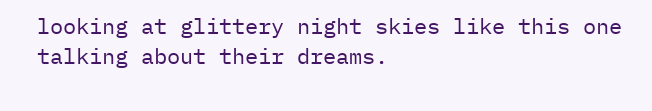looking at glittery night skies like this one talking about their dreams.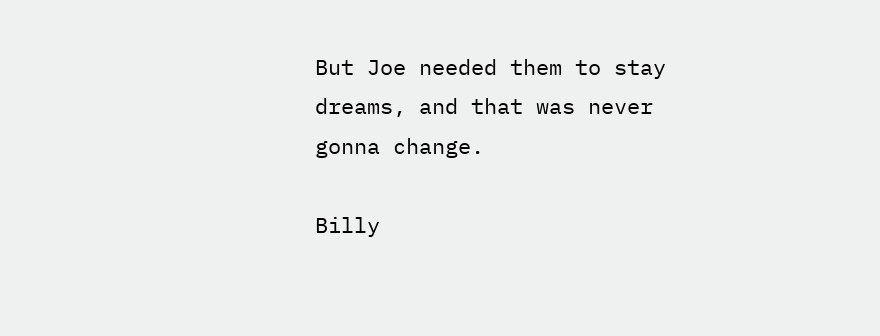But Joe needed them to stay dreams, and that was never gonna change.

Billy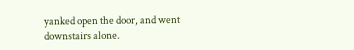yanked open the door, and went downstairs alone.